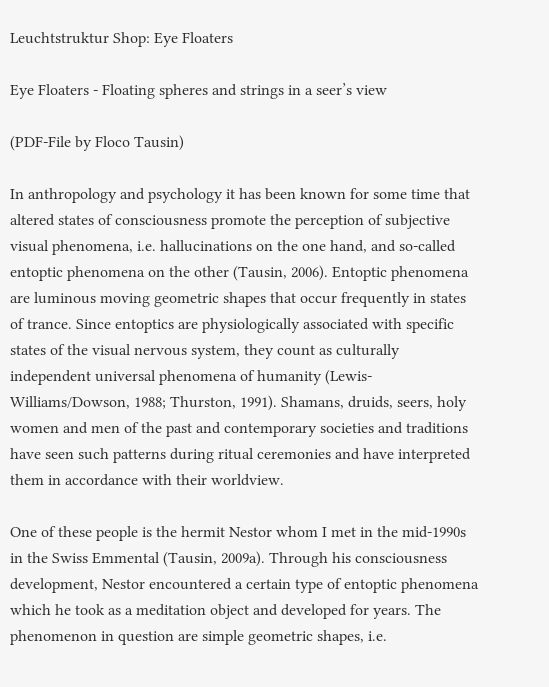Leuchtstruktur Shop: Eye Floaters

Eye Floaters - Floating spheres and strings in a seer’s view

(PDF-File by Floco Tausin)

In anthropology and psychology it has been known for some time that altered states of consciousness promote the perception of subjective visual phenomena, i.e. hallucinations on the one hand, and so-called entoptic phenomena on the other (Tausin, 2006). Entoptic phenomena are luminous moving geometric shapes that occur frequently in states of trance. Since entoptics are physiologically associated with specific states of the visual nervous system, they count as culturally independent universal phenomena of humanity (Lewis-Williams/Dowson, 1988; Thurston, 1991). Shamans, druids, seers, holy women and men of the past and contemporary societies and traditions have seen such patterns during ritual ceremonies and have interpreted them in accordance with their worldview.

One of these people is the hermit Nestor whom I met in the mid-1990s in the Swiss Emmental (Tausin, 2009a). Through his consciousness development, Nestor encountered a certain type of entoptic phenomena which he took as a meditation object and developed for years. The phenomenon in question are simple geometric shapes, i.e.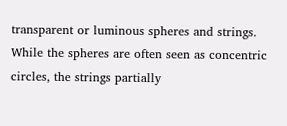transparent or luminous spheres and strings. While the spheres are often seen as concentric circles, the strings partially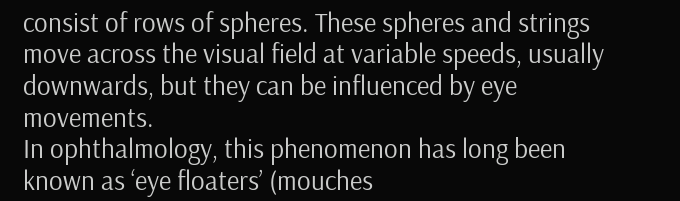consist of rows of spheres. These spheres and strings move across the visual field at variable speeds, usually downwards, but they can be influenced by eye movements.
In ophthalmology, this phenomenon has long been known as ‘eye floaters’ (mouches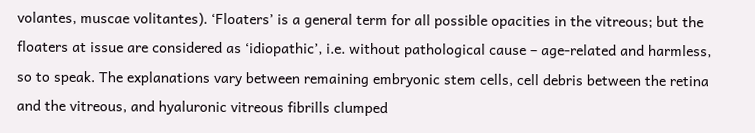volantes, muscae volitantes). ‘Floaters’ is a general term for all possible opacities in the vitreous; but the floaters at issue are considered as ‘idiopathic’, i.e. without pathological cause – age-related and harmless, so to speak. The explanations vary between remaining embryonic stem cells, cell debris between the retina and the vitreous, and hyaluronic vitreous fibrills clumped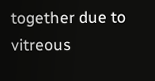together due to vitreous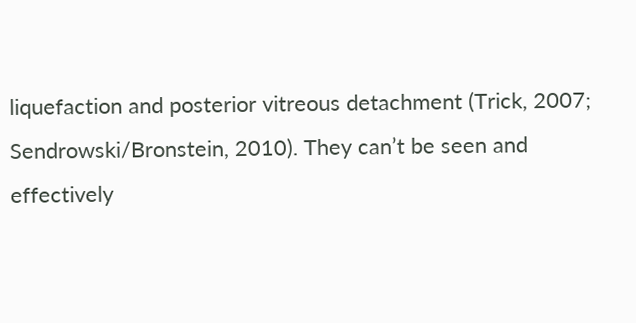liquefaction and posterior vitreous detachment (Trick, 2007; Sendrowski/Bronstein, 2010). They can’t be seen and effectively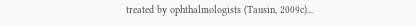treated by ophthalmologists (Tausin, 2009c)...